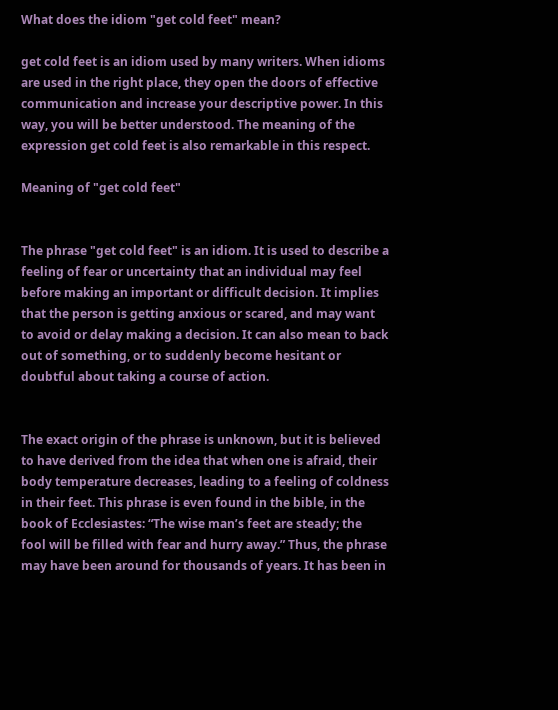What does the idiom "get cold feet" mean?

get cold feet is an idiom used by many writers. When idioms are used in the right place, they open the doors of effective communication and increase your descriptive power. In this way, you will be better understood. The meaning of the expression get cold feet is also remarkable in this respect.

Meaning of "get cold feet"


The phrase "get cold feet" is an idiom. It is used to describe a feeling of fear or uncertainty that an individual may feel before making an important or difficult decision. It implies that the person is getting anxious or scared, and may want to avoid or delay making a decision. It can also mean to back out of something, or to suddenly become hesitant or doubtful about taking a course of action.


The exact origin of the phrase is unknown, but it is believed to have derived from the idea that when one is afraid, their body temperature decreases, leading to a feeling of coldness in their feet. This phrase is even found in the bible, in the book of Ecclesiastes: “The wise man’s feet are steady; the fool will be filled with fear and hurry away.” Thus, the phrase may have been around for thousands of years. It has been in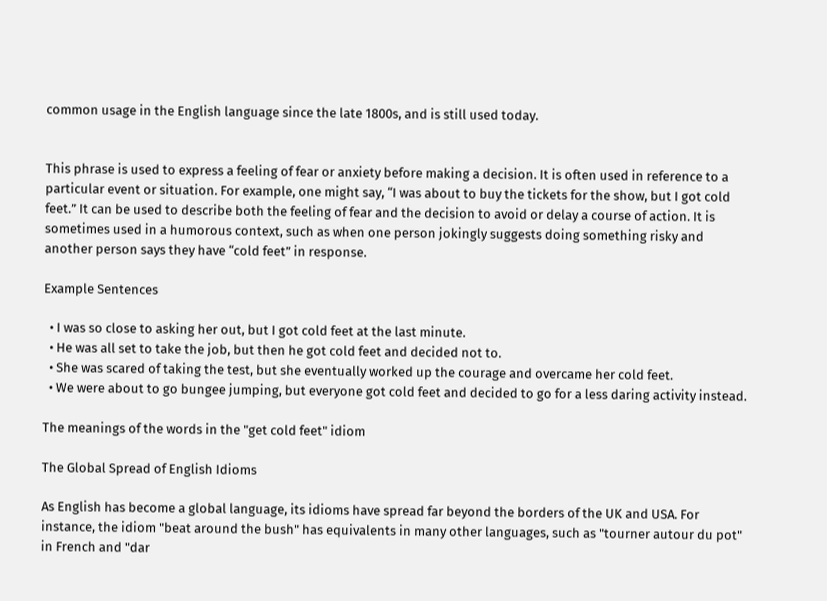common usage in the English language since the late 1800s, and is still used today.


This phrase is used to express a feeling of fear or anxiety before making a decision. It is often used in reference to a particular event or situation. For example, one might say, “I was about to buy the tickets for the show, but I got cold feet.” It can be used to describe both the feeling of fear and the decision to avoid or delay a course of action. It is sometimes used in a humorous context, such as when one person jokingly suggests doing something risky and another person says they have “cold feet” in response.

Example Sentences

  • I was so close to asking her out, but I got cold feet at the last minute.
  • He was all set to take the job, but then he got cold feet and decided not to.
  • She was scared of taking the test, but she eventually worked up the courage and overcame her cold feet.
  • We were about to go bungee jumping, but everyone got cold feet and decided to go for a less daring activity instead.

The meanings of the words in the "get cold feet" idiom

The Global Spread of English Idioms

As English has become a global language, its idioms have spread far beyond the borders of the UK and USA. For instance, the idiom "beat around the bush" has equivalents in many other languages, such as "tourner autour du pot" in French and "dar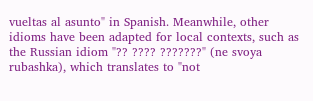vueltas al asunto" in Spanish. Meanwhile, other idioms have been adapted for local contexts, such as the Russian idiom "?? ???? ???????" (ne svoya rubashka), which translates to "not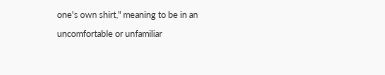one's own shirt," meaning to be in an uncomfortable or unfamiliar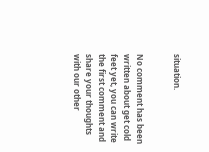situation.


No comment has been written about get cold feet yet, you can write the first comment and share your thoughts with our other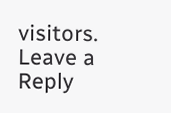visitors.
Leave a Reply